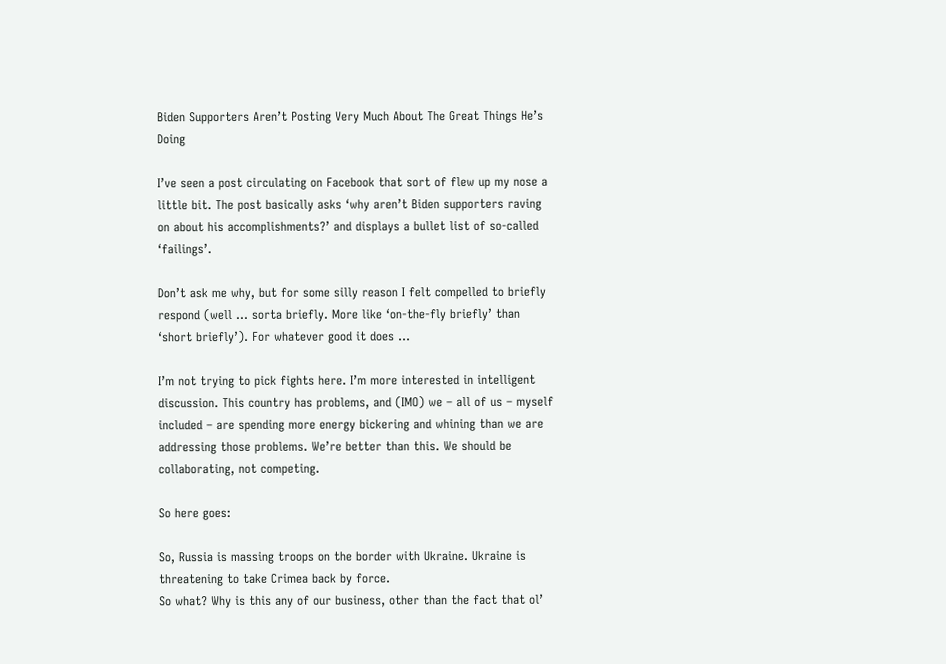Biden Supporters Aren’t Posting Very Much About The Great Things He’s Doing

I’ve seen a post circulating on Facebook that sort of flew up my nose a little bit. The post basically asks ‘why aren’t Biden supporters raving on about his accomplishments?’ and displays a bullet list of so-called ‘failings’.

Don’t ask me why, but for some silly reason I felt compelled to briefly respond (well … sorta briefly. More like ‘on-the-fly briefly’ than ‘short briefly’). For whatever good it does …

I’m not trying to pick fights here. I’m more interested in intelligent discussion. This country has problems, and (IMO) we – all of us – myself included – are spending more energy bickering and whining than we are addressing those problems. We’re better than this. We should be collaborating, not competing.

So here goes:

So, Russia is massing troops on the border with Ukraine. Ukraine is threatening to take Crimea back by force.
So what? Why is this any of our business, other than the fact that ol’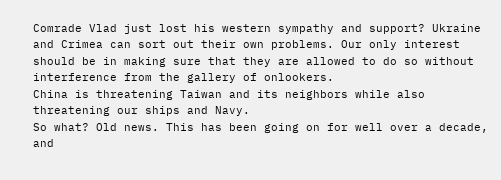Comrade Vlad just lost his western sympathy and support? Ukraine and Crimea can sort out their own problems. Our only interest should be in making sure that they are allowed to do so without interference from the gallery of onlookers.
China is threatening Taiwan and its neighbors while also threatening our ships and Navy.
So what? Old news. This has been going on for well over a decade, and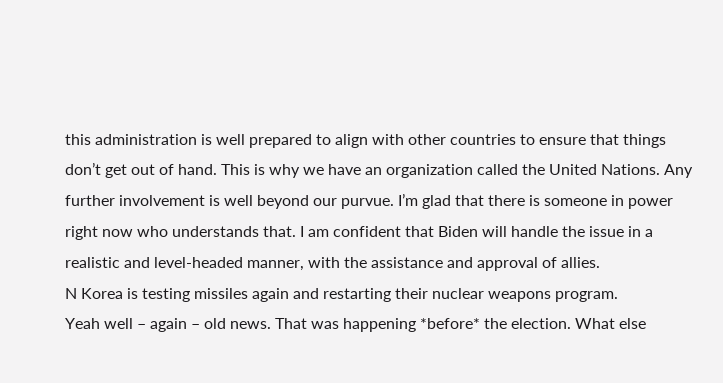this administration is well prepared to align with other countries to ensure that things don’t get out of hand. This is why we have an organization called the United Nations. Any further involvement is well beyond our purvue. I’m glad that there is someone in power right now who understands that. I am confident that Biden will handle the issue in a realistic and level-headed manner, with the assistance and approval of allies.
N Korea is testing missiles again and restarting their nuclear weapons program.
Yeah well – again – old news. That was happening *before* the election. What else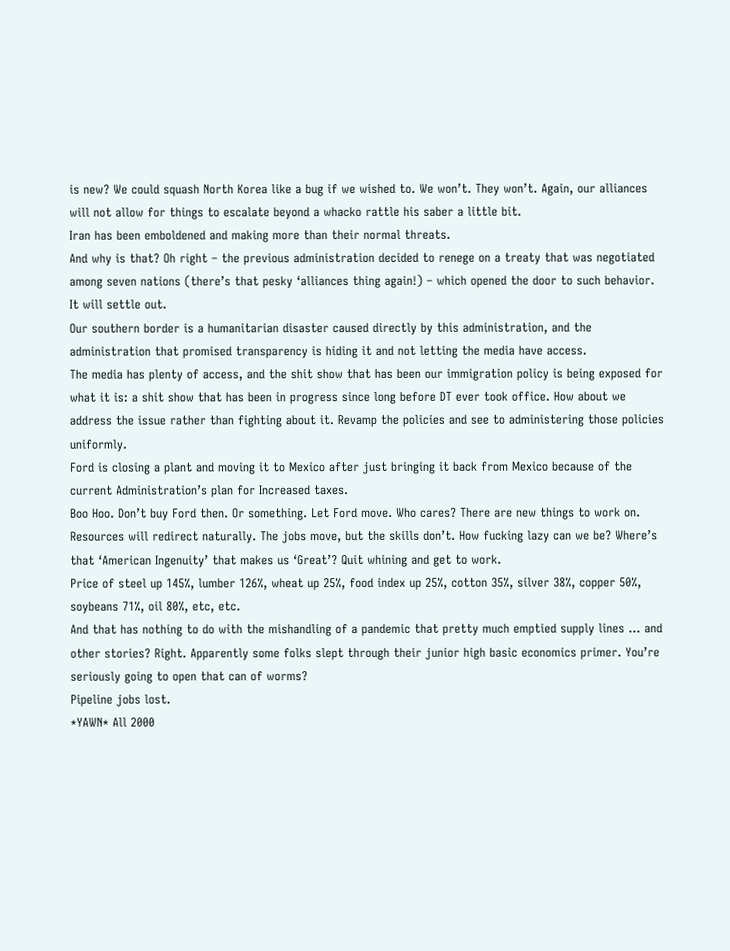is new? We could squash North Korea like a bug if we wished to. We won’t. They won’t. Again, our alliances will not allow for things to escalate beyond a whacko rattle his saber a little bit.
Iran has been emboldened and making more than their normal threats.
And why is that? Oh right – the previous administration decided to renege on a treaty that was negotiated among seven nations (there’s that pesky ‘alliances thing again!) – which opened the door to such behavior. It will settle out.
Our southern border is a humanitarian disaster caused directly by this administration, and the administration that promised transparency is hiding it and not letting the media have access.
The media has plenty of access, and the shit show that has been our immigration policy is being exposed for what it is: a shit show that has been in progress since long before DT ever took office. How about we address the issue rather than fighting about it. Revamp the policies and see to administering those policies uniformly.
Ford is closing a plant and moving it to Mexico after just bringing it back from Mexico because of the current Administration’s plan for Increased taxes.
Boo Hoo. Don’t buy Ford then. Or something. Let Ford move. Who cares? There are new things to work on. Resources will redirect naturally. The jobs move, but the skills don’t. How fucking lazy can we be? Where’s that ‘American Ingenuity’ that makes us ‘Great’? Quit whining and get to work.
Price of steel up 145%, lumber 126%, wheat up 25%, food index up 25%, cotton 35%, silver 38%, copper 50%, soybeans 71%, oil 80%, etc, etc.
And that has nothing to do with the mishandling of a pandemic that pretty much emptied supply lines … and other stories? Right. Apparently some folks slept through their junior high basic economics primer. You’re seriously going to open that can of worms?
Pipeline jobs lost.
*YAWN* All 2000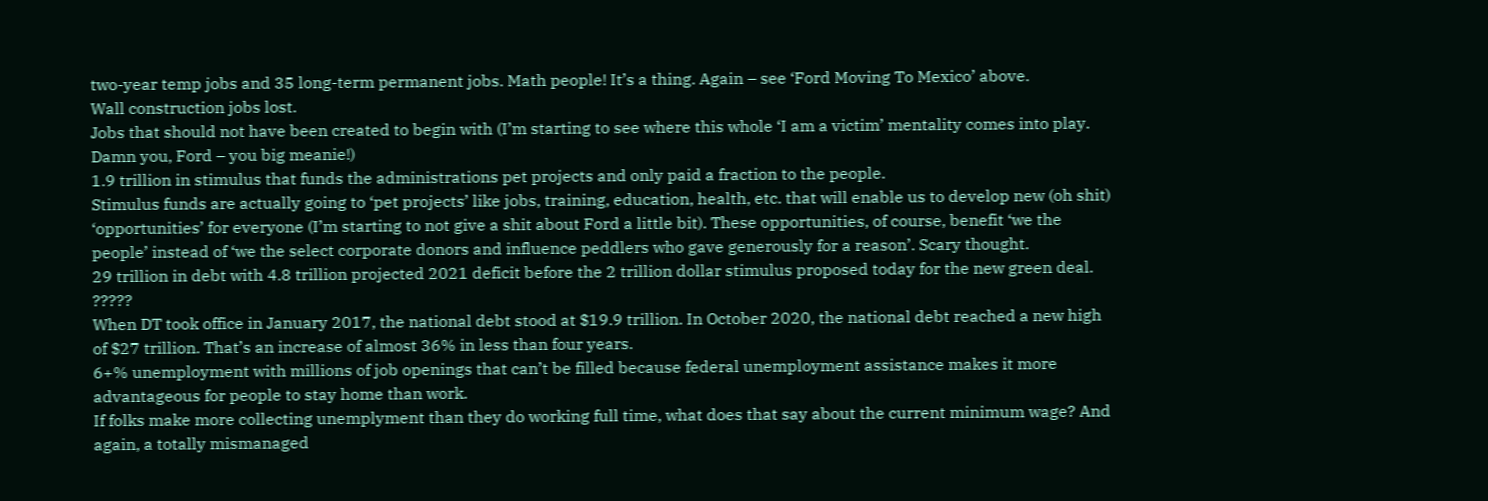two-year temp jobs and 35 long-term permanent jobs. Math people! It’s a thing. Again – see ‘Ford Moving To Mexico’ above.
Wall construction jobs lost.
Jobs that should not have been created to begin with (I’m starting to see where this whole ‘I am a victim’ mentality comes into play. Damn you, Ford – you big meanie!)
1.9 trillion in stimulus that funds the administrations pet projects and only paid a fraction to the people.
Stimulus funds are actually going to ‘pet projects’ like jobs, training, education, health, etc. that will enable us to develop new (oh shit) ‘opportunities’ for everyone (I’m starting to not give a shit about Ford a little bit). These opportunities, of course, benefit ‘we the people’ instead of ‘we the select corporate donors and influence peddlers who gave generously for a reason’. Scary thought.
29 trillion in debt with 4.8 trillion projected 2021 deficit before the 2 trillion dollar stimulus proposed today for the new green deal. ?????
When DT took office in January 2017, the national debt stood at $19.9 trillion. In October 2020, the national debt reached a new high of $27 trillion. That’s an increase of almost 36% in less than four years.
6+% unemployment with millions of job openings that can’t be filled because federal unemployment assistance makes it more advantageous for people to stay home than work.
If folks make more collecting unemplyment than they do working full time, what does that say about the current minimum wage? And again, a totally mismanaged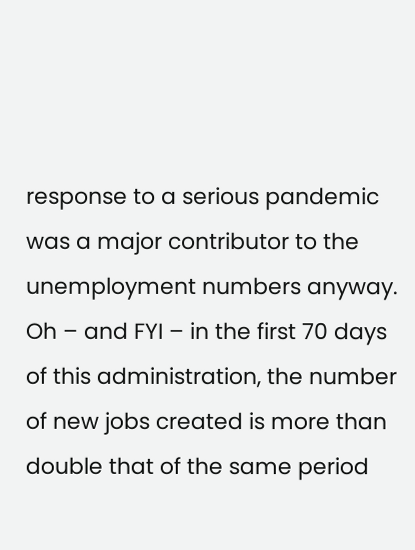response to a serious pandemic was a major contributor to the unemployment numbers anyway. Oh – and FYI – in the first 70 days of this administration, the number of new jobs created is more than double that of the same period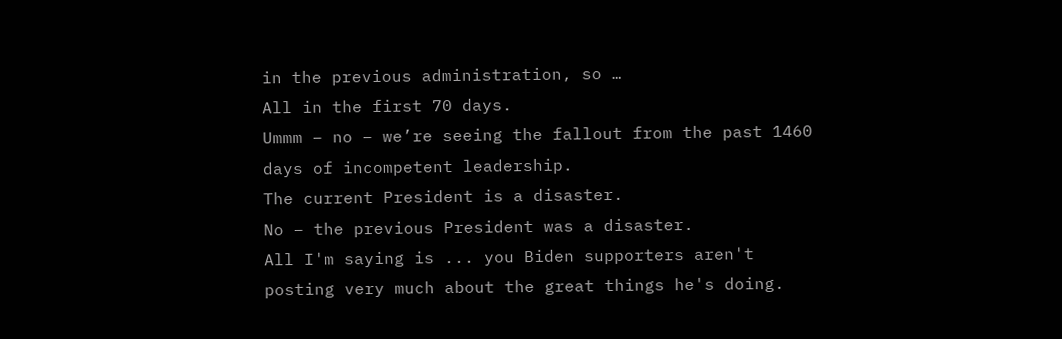in the previous administration, so …
All in the first 70 days.
Ummm – no – we’re seeing the fallout from the past 1460 days of incompetent leadership.
The current President is a disaster.
No – the previous President was a disaster.
All I'm saying is ... you Biden supporters aren't posting very much about the great things he's doing.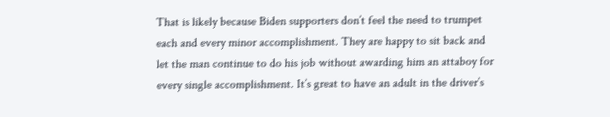That is likely because Biden supporters don’t feel the need to trumpet each and every minor accomplishment. They are happy to sit back and let the man continue to do his job without awarding him an attaboy for every single accomplishment. It’s great to have an adult in the driver’s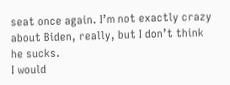seat once again. I’m not exactly crazy about Biden, really, but I don’t think he sucks.
I would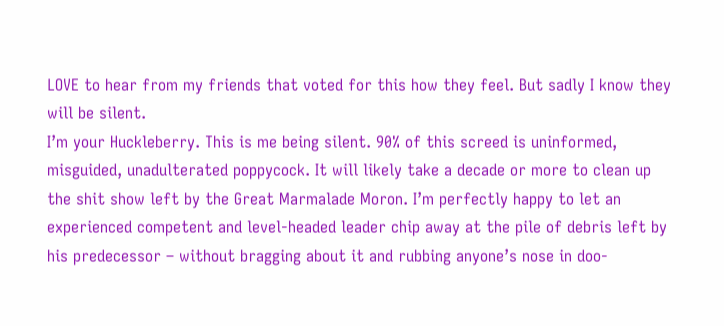LOVE to hear from my friends that voted for this how they feel. But sadly I know they will be silent.
I’m your Huckleberry. This is me being silent. 90% of this screed is uninformed, misguided, unadulterated poppycock. It will likely take a decade or more to clean up the shit show left by the Great Marmalade Moron. I’m perfectly happy to let an experienced competent and level-headed leader chip away at the pile of debris left by his predecessor – without bragging about it and rubbing anyone’s nose in doo-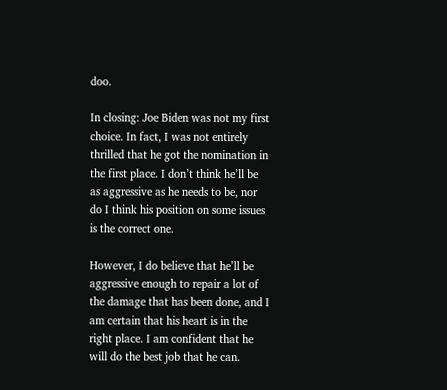doo.

In closing: Joe Biden was not my first choice. In fact, I was not entirely thrilled that he got the nomination in the first place. I don’t think he’ll be as aggressive as he needs to be, nor do I think his position on some issues is the correct one.

However, I do believe that he’ll be aggressive enough to repair a lot of the damage that has been done, and I am certain that his heart is in the right place. I am confident that he will do the best job that he can.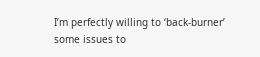I’m perfectly willing to ‘back-burner’ some issues to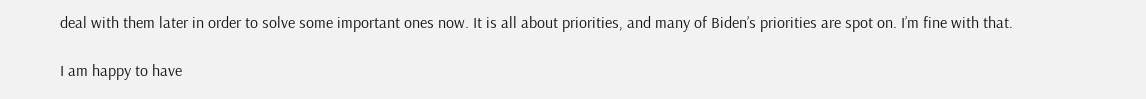deal with them later in order to solve some important ones now. It is all about priorities, and many of Biden’s priorities are spot on. I’m fine with that.

I am happy to have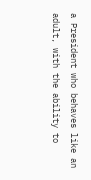a President who behaves like an adult, with the ability to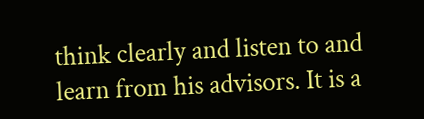think clearly and listen to and learn from his advisors. It is a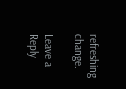refreshing change.

Leave a Reply